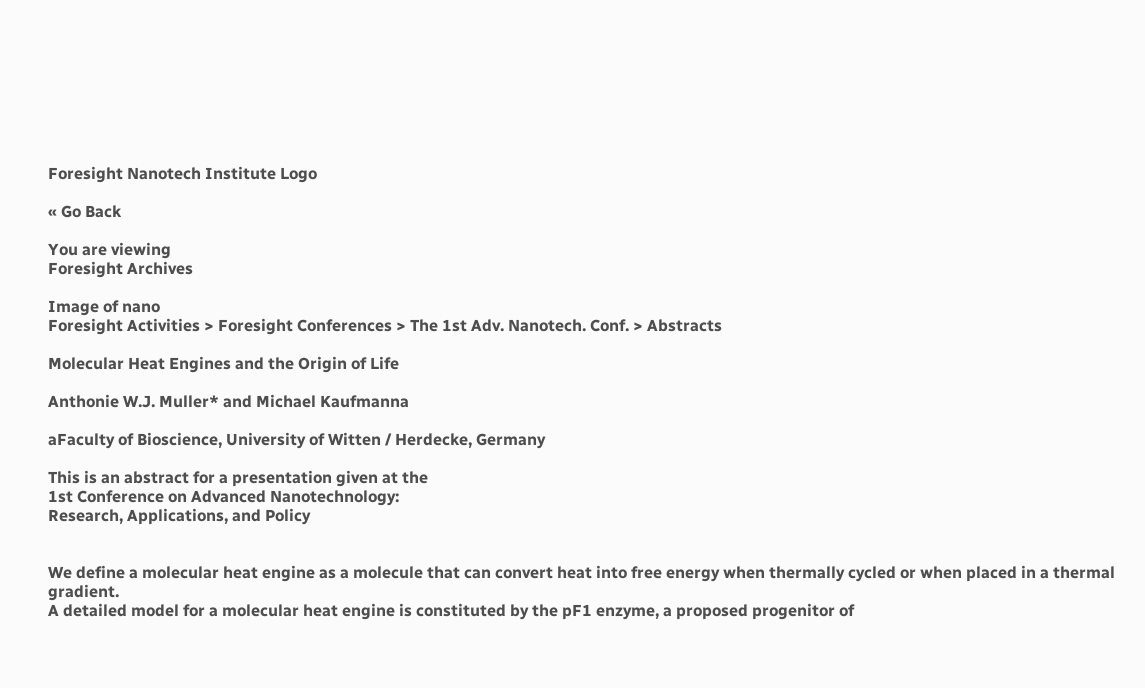Foresight Nanotech Institute Logo

« Go Back

You are viewing
Foresight Archives

Image of nano
Foresight Activities > Foresight Conferences > The 1st Adv. Nanotech. Conf. > Abstracts

Molecular Heat Engines and the Origin of Life

Anthonie W.J. Muller* and Michael Kaufmanna

aFaculty of Bioscience, University of Witten / Herdecke, Germany

This is an abstract for a presentation given at the
1st Conference on Advanced Nanotechnology:
Research, Applications, and Policy


We define a molecular heat engine as a molecule that can convert heat into free energy when thermally cycled or when placed in a thermal gradient.
A detailed model for a molecular heat engine is constituted by the pF1 enzyme, a proposed progenitor of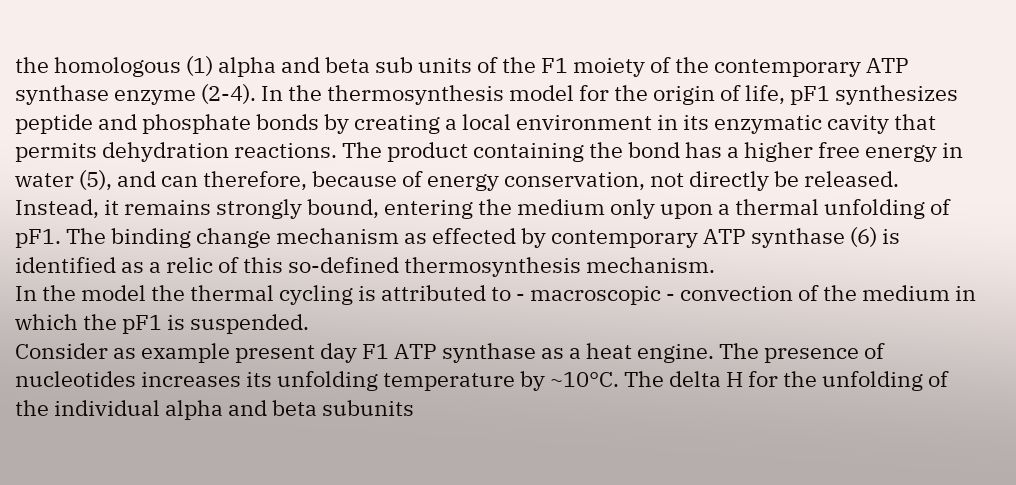the homologous (1) alpha and beta sub units of the F1 moiety of the contemporary ATP synthase enzyme (2-4). In the thermosynthesis model for the origin of life, pF1 synthesizes peptide and phosphate bonds by creating a local environment in its enzymatic cavity that permits dehydration reactions. The product containing the bond has a higher free energy in water (5), and can therefore, because of energy conservation, not directly be released. Instead, it remains strongly bound, entering the medium only upon a thermal unfolding of pF1. The binding change mechanism as effected by contemporary ATP synthase (6) is identified as a relic of this so-defined thermosynthesis mechanism.
In the model the thermal cycling is attributed to - macroscopic - convection of the medium in which the pF1 is suspended.
Consider as example present day F1 ATP synthase as a heat engine. The presence of nucleotides increases its unfolding temperature by ~10°C. The delta H for the unfolding of the individual alpha and beta subunits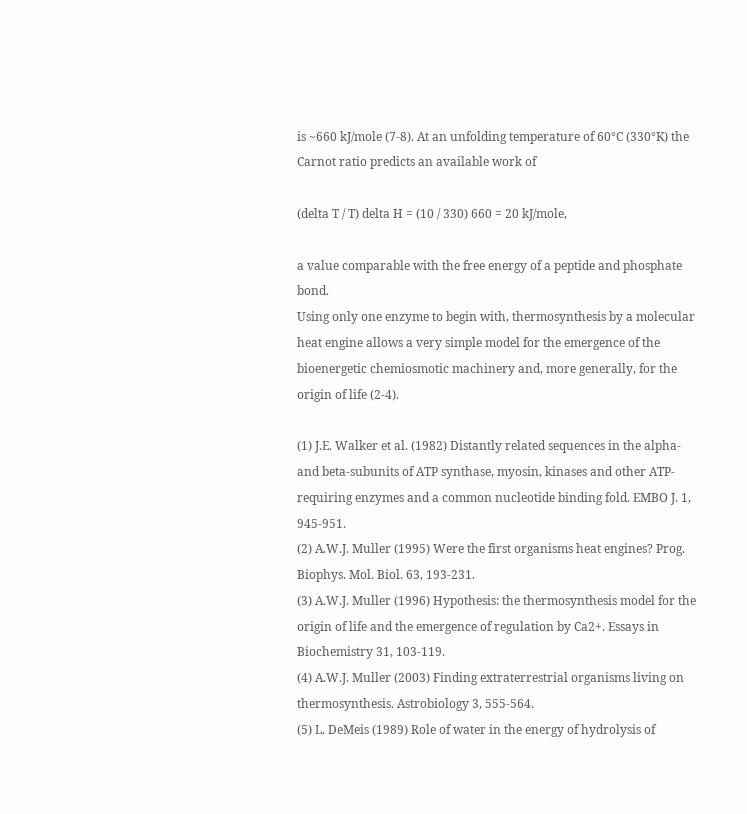is ~660 kJ/mole (7-8). At an unfolding temperature of 60°C (330°K) the Carnot ratio predicts an available work of

(delta T / T) delta H = (10 / 330) 660 = 20 kJ/mole,

a value comparable with the free energy of a peptide and phosphate bond.
Using only one enzyme to begin with, thermosynthesis by a molecular heat engine allows a very simple model for the emergence of the bioenergetic chemiosmotic machinery and, more generally, for the origin of life (2-4).

(1) J.E. Walker et al. (1982) Distantly related sequences in the alpha- and beta-subunits of ATP synthase, myosin, kinases and other ATP-requiring enzymes and a common nucleotide binding fold. EMBO J. 1, 945-951.
(2) A.W.J. Muller (1995) Were the first organisms heat engines? Prog. Biophys. Mol. Biol. 63, 193-231.
(3) A.W.J. Muller (1996) Hypothesis: the thermosynthesis model for the origin of life and the emergence of regulation by Ca2+. Essays in Biochemistry 31, 103-119.
(4) A.W.J. Muller (2003) Finding extraterrestrial organisms living on thermosynthesis. Astrobiology 3, 555-564.
(5) L. DeMeis (1989) Role of water in the energy of hydrolysis of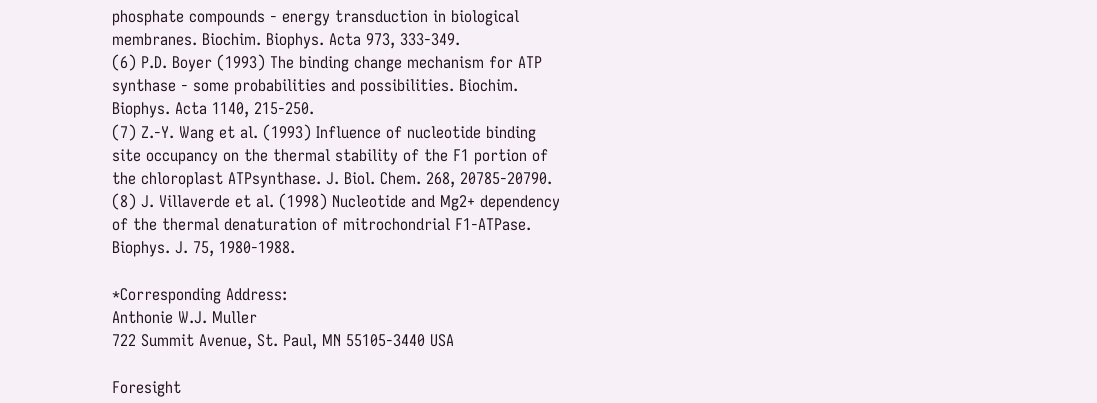phosphate compounds - energy transduction in biological membranes. Biochim. Biophys. Acta 973, 333-349.
(6) P.D. Boyer (1993) The binding change mechanism for ATP synthase - some probabilities and possibilities. Biochim. Biophys. Acta 1140, 215-250.
(7) Z.-Y. Wang et al. (1993) Influence of nucleotide binding site occupancy on the thermal stability of the F1 portion of the chloroplast ATPsynthase. J. Biol. Chem. 268, 20785-20790.
(8) J. Villaverde et al. (1998) Nucleotide and Mg2+ dependency of the thermal denaturation of mitrochondrial F1-ATPase. Biophys. J. 75, 1980-1988.

*Corresponding Address:
Anthonie W.J. Muller
722 Summit Avenue, St. Paul, MN 55105-3440 USA

Foresight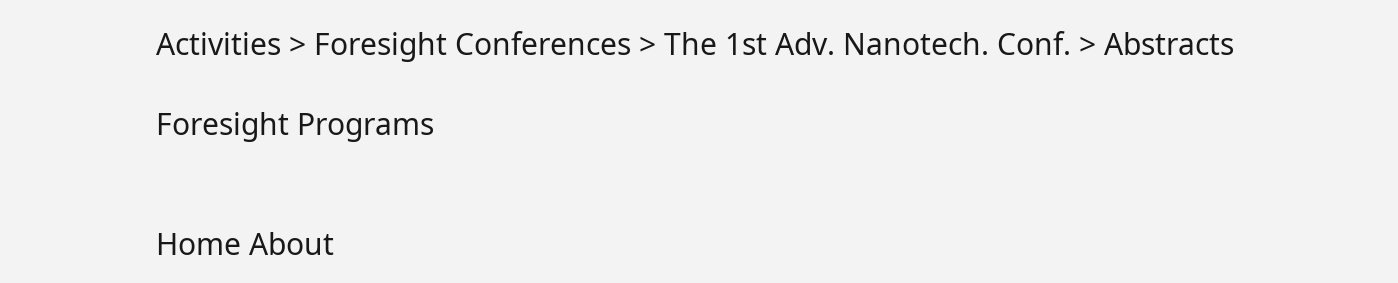Activities > Foresight Conferences > The 1st Adv. Nanotech. Conf. > Abstracts

Foresight Programs


Home About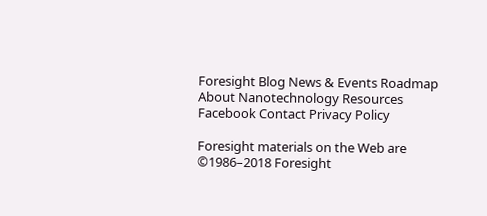Foresight Blog News & Events Roadmap About Nanotechnology Resources Facebook Contact Privacy Policy

Foresight materials on the Web are ©1986–2018 Foresight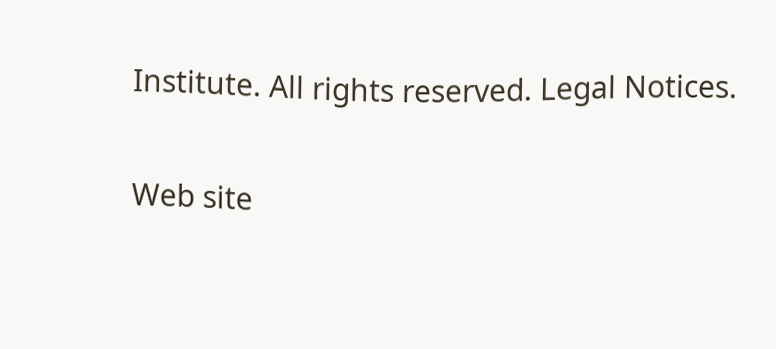Institute. All rights reserved. Legal Notices.

Web site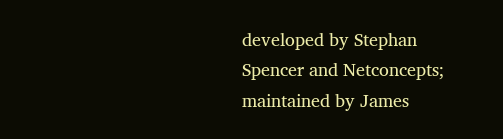developed by Stephan Spencer and Netconcepts; maintained by James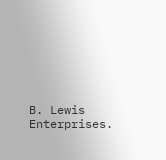B. Lewis Enterprises.